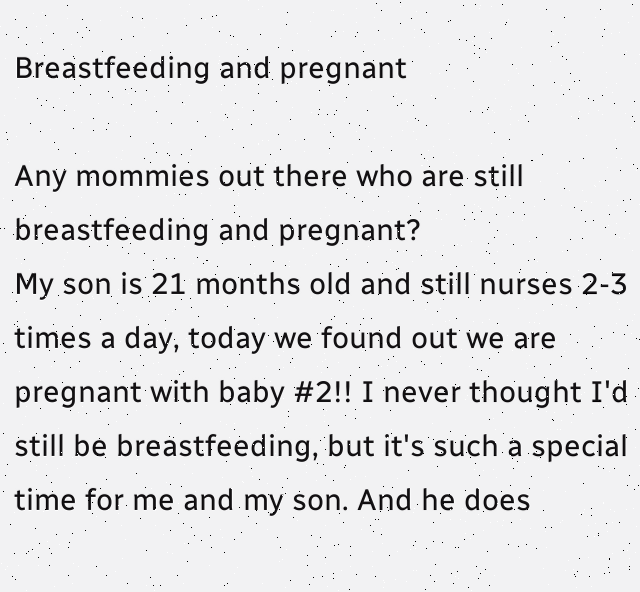Breastfeeding and pregnant

Any mommies out there who are still breastfeeding and pregnant?
My son is 21 months old and still nurses 2-3 times a day, today we found out we are pregnant with baby #2!! I never thought I'd still be breastfeeding, but it's such a special time for me and my son. And he does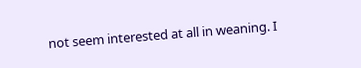not seem interested at all in weaning. I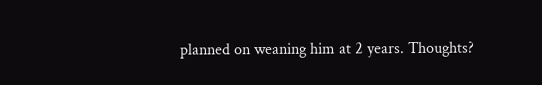planned on weaning him at 2 years. Thoughts?